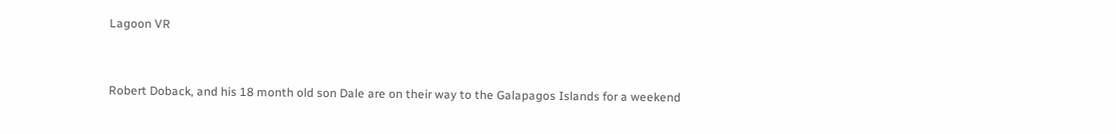Lagoon VR


Robert Doback, and his 18 month old son Dale are on their way to the Galapagos Islands for a weekend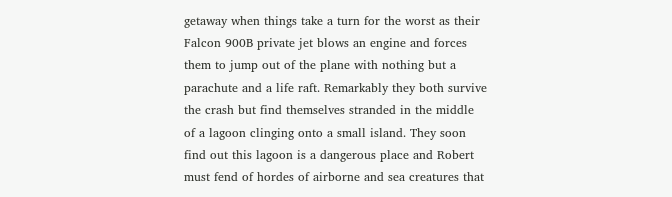getaway when things take a turn for the worst as their Falcon 900B private jet blows an engine and forces them to jump out of the plane with nothing but a parachute and a life raft. Remarkably they both survive the crash but find themselves stranded in the middle of a lagoon clinging onto a small island. They soon find out this lagoon is a dangerous place and Robert must fend of hordes of airborne and sea creatures that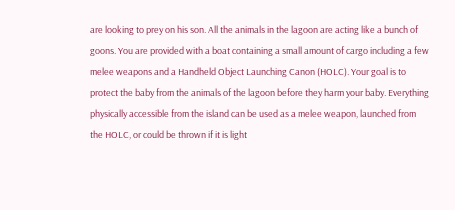are looking to prey on his son. All the animals in the lagoon are acting like a bunch of goons. You are provided with a boat containing a small amount of cargo including a few melee weapons and a Handheld Object Launching Canon (HOLC). Your goal is to protect the baby from the animals of the lagoon before they harm your baby. Everything physically accessible from the island can be used as a melee weapon, launched from the HOLC, or could be thrown if it is light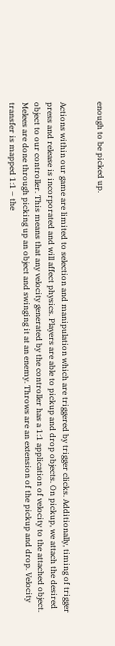enough to be picked up.


Actions within our game are limited to selection and manipulation which are triggered by trigger clicks. Additionally, timing of trigger press and release is incorporated and will affect physics. Players are able to pickup and drop objects. On pickup, we attach the desired object to our controller. This means that any velocity generated by the controller has a 1:1 application of velocity to the attached object. Melees are done through picking up an object and swinging it at an enemy. Throws are an extension of the pickup and drop. Velocity transfer is mapped 1:1 – the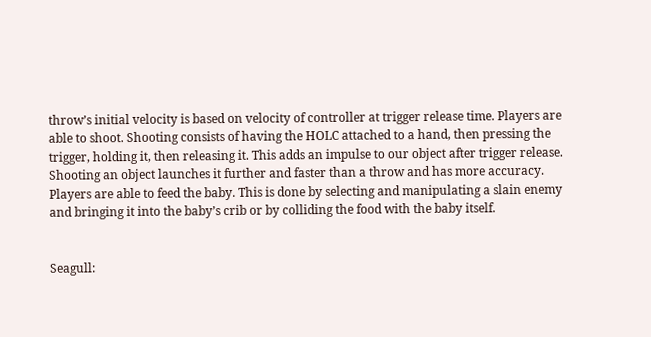throw’s initial velocity is based on velocity of controller at trigger release time. Players are able to shoot. Shooting consists of having the HOLC attached to a hand, then pressing the trigger, holding it, then releasing it. This adds an impulse to our object after trigger release. Shooting an object launches it further and faster than a throw and has more accuracy. Players are able to feed the baby. This is done by selecting and manipulating a slain enemy and bringing it into the baby’s crib or by colliding the food with the baby itself.


Seagull: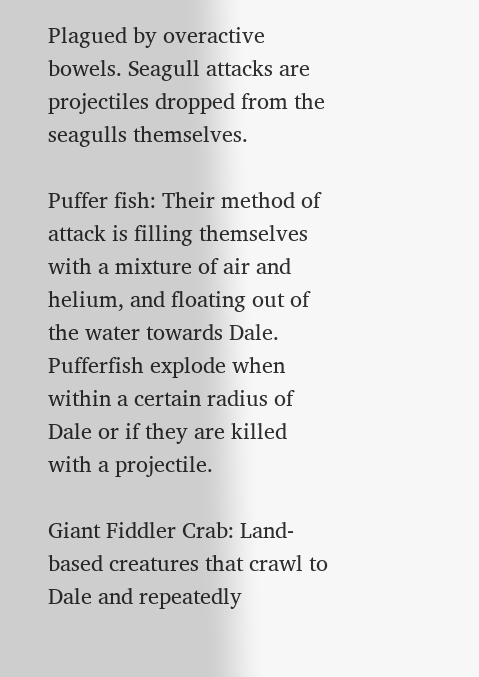Plagued by overactive bowels. Seagull attacks are projectiles dropped from the seagulls themselves.

Puffer fish: Their method of attack is filling themselves with a mixture of air and helium, and floating out of the water towards Dale. Pufferfish explode when within a certain radius of Dale or if they are killed with a projectile.

Giant Fiddler Crab: Land-based creatures that crawl to Dale and repeatedly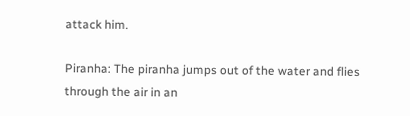attack him.

Piranha: The piranha jumps out of the water and flies through the air in an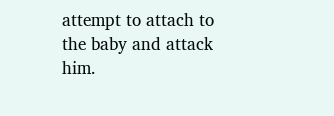attempt to attach to the baby and attack him.